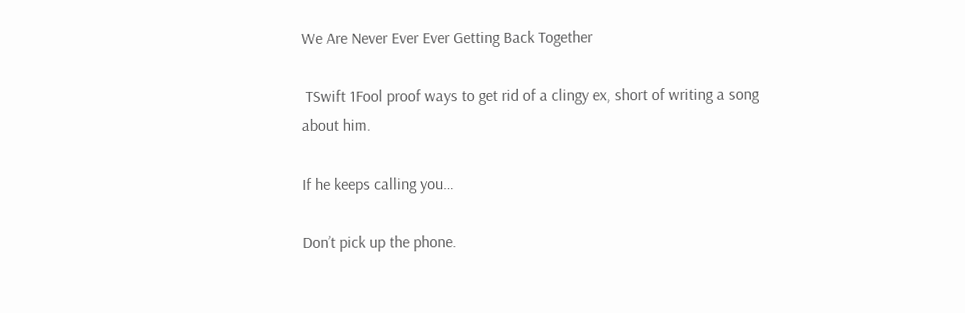We Are Never Ever Ever Getting Back Together

 TSwift 1Fool proof ways to get rid of a clingy ex, short of writing a song about him.

If he keeps calling you…

Don’t pick up the phone.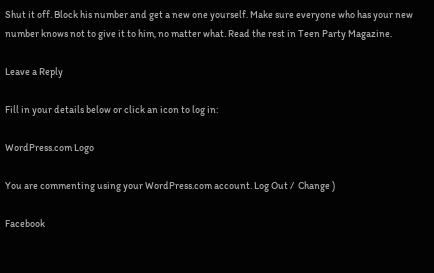Shut it off. Block his number and get a new one yourself. Make sure everyone who has your new number knows not to give it to him, no matter what. Read the rest in Teen Party Magazine.

Leave a Reply

Fill in your details below or click an icon to log in:

WordPress.com Logo

You are commenting using your WordPress.com account. Log Out /  Change )

Facebook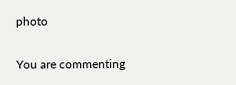photo

You are commenting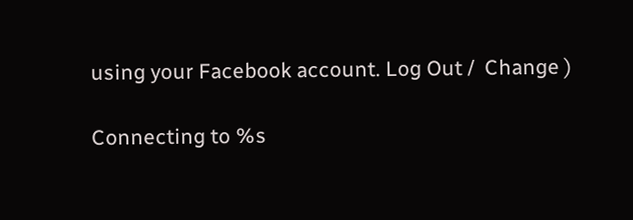using your Facebook account. Log Out /  Change )

Connecting to %s